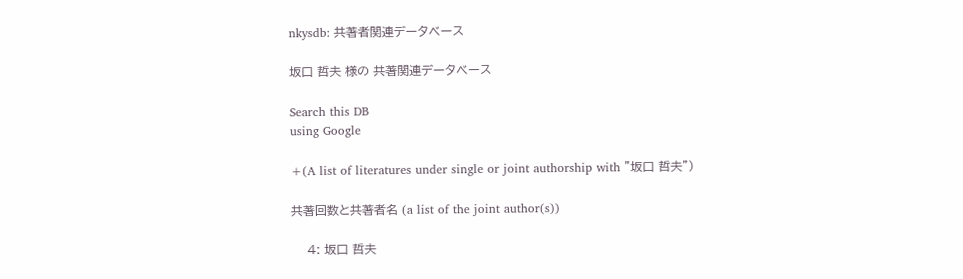nkysdb: 共著者関連データベース

坂口 哲夫 様の 共著関連データベース

Search this DB
using Google

+(A list of literatures under single or joint authorship with "坂口 哲夫")

共著回数と共著者名 (a list of the joint author(s))

    4: 坂口 哲夫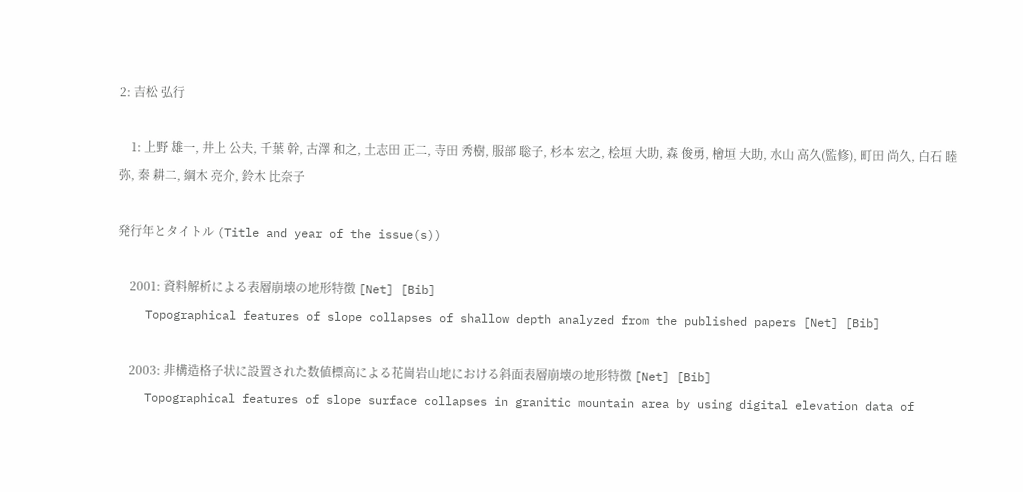2: 吉松 弘行

    1: 上野 雄一, 井上 公夫, 千葉 幹, 古澤 和之, 土志田 正二, 寺田 秀樹, 服部 聡子, 杉本 宏之, 桧垣 大助, 森 俊勇, 檜垣 大助, 水山 高久(監修), 町田 尚久, 白石 睦弥, 秦 耕二, 綱木 亮介, 鈴木 比奈子

発行年とタイトル (Title and year of the issue(s))

    2001: 資料解析による表層崩壊の地形特徴 [Net] [Bib]
    Topographical features of slope collapses of shallow depth analyzed from the published papers [Net] [Bib]

    2003: 非構造格子状に設置された数値標高による花崗岩山地における斜面表層崩壊の地形特徴 [Net] [Bib]
    Topographical features of slope surface collapses in granitic mountain area by using digital elevation data of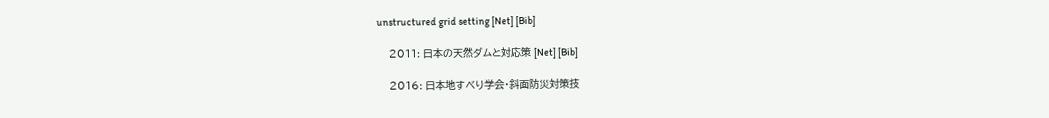unstructured grid setting [Net] [Bib]

    2011: 日本の天然ダムと対応策 [Net] [Bib]

    2016: 日本地すべり学会・斜面防災対策技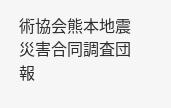術協会熊本地震災害合同調査団報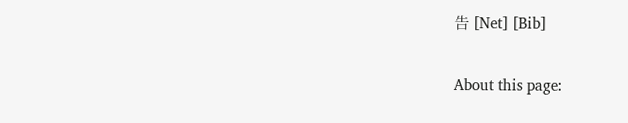告 [Net] [Bib]

About this page: